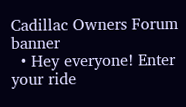Cadillac Owners Forum banner
  • Hey everyone! Enter your ride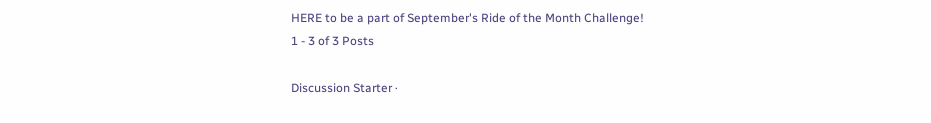HERE to be a part of September's Ride of the Month Challenge!
1 - 3 of 3 Posts

Discussion Starter ·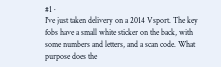#1 ·
I've just taken delivery on a 2014 Vsport. The key fobs have a small white sticker on the back, with some numbers and letters, and a scan code. What purpose does the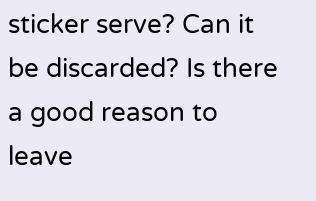sticker serve? Can it be discarded? Is there a good reason to leave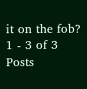it on the fob?
1 - 3 of 3 Posts